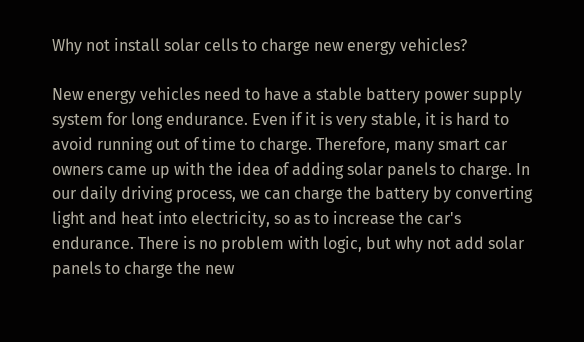Why not install solar cells to charge new energy vehicles?

New energy vehicles need to have a stable battery power supply system for long endurance. Even if it is very stable, it is hard to avoid running out of time to charge. Therefore, many smart car owners came up with the idea of adding solar panels to charge. In our daily driving process, we can charge the battery by converting light and heat into electricity, so as to increase the car's endurance. There is no problem with logic, but why not add solar panels to charge the new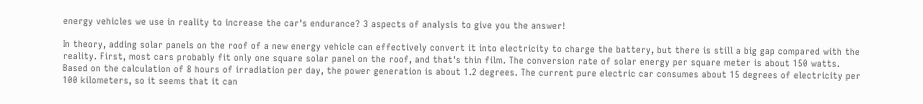energy vehicles we use in reality to increase the car's endurance? 3 aspects of analysis to give you the answer!

In theory, adding solar panels on the roof of a new energy vehicle can effectively convert it into electricity to charge the battery, but there is still a big gap compared with the reality. First, most cars probably fit only one square solar panel on the roof, and that's thin film. The conversion rate of solar energy per square meter is about 150 watts. Based on the calculation of 8 hours of irradiation per day, the power generation is about 1.2 degrees. The current pure electric car consumes about 15 degrees of electricity per 100 kilometers, so it seems that it can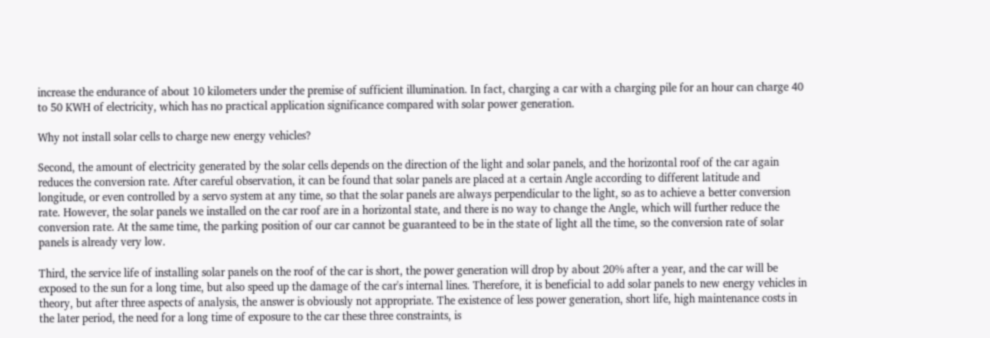increase the endurance of about 10 kilometers under the premise of sufficient illumination. In fact, charging a car with a charging pile for an hour can charge 40 to 50 KWH of electricity, which has no practical application significance compared with solar power generation.

Why not install solar cells to charge new energy vehicles?

Second, the amount of electricity generated by the solar cells depends on the direction of the light and solar panels, and the horizontal roof of the car again reduces the conversion rate. After careful observation, it can be found that solar panels are placed at a certain Angle according to different latitude and longitude, or even controlled by a servo system at any time, so that the solar panels are always perpendicular to the light, so as to achieve a better conversion rate. However, the solar panels we installed on the car roof are in a horizontal state, and there is no way to change the Angle, which will further reduce the conversion rate. At the same time, the parking position of our car cannot be guaranteed to be in the state of light all the time, so the conversion rate of solar panels is already very low.

Third, the service life of installing solar panels on the roof of the car is short, the power generation will drop by about 20% after a year, and the car will be exposed to the sun for a long time, but also speed up the damage of the car's internal lines. Therefore, it is beneficial to add solar panels to new energy vehicles in theory, but after three aspects of analysis, the answer is obviously not appropriate. The existence of less power generation, short life, high maintenance costs in the later period, the need for a long time of exposure to the car these three constraints, is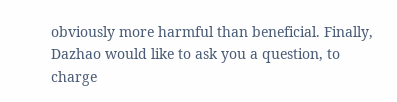obviously more harmful than beneficial. Finally, Dazhao would like to ask you a question, to charge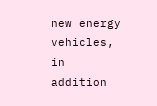new energy vehicles, in addition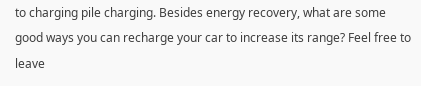to charging pile charging. Besides energy recovery, what are some good ways you can recharge your car to increase its range? Feel free to leave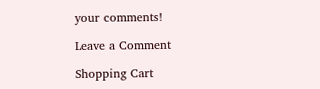your comments!

Leave a Comment

Shopping Cart